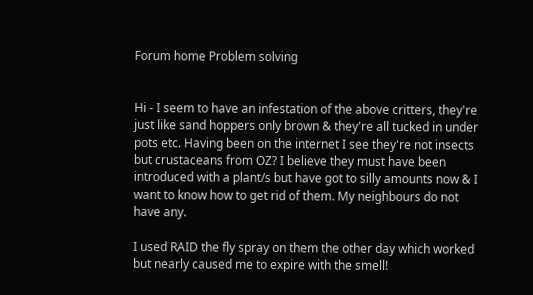Forum home Problem solving


Hi - I seem to have an infestation of the above critters, they're just like sand hoppers only brown & they're all tucked in under pots etc. Having been on the internet I see they're not insects but crustaceans from OZ? I believe they must have been introduced with a plant/s but have got to silly amounts now & I want to know how to get rid of them. My neighbours do not have any.

I used RAID the fly spray on them the other day which worked but nearly caused me to expire with the smell!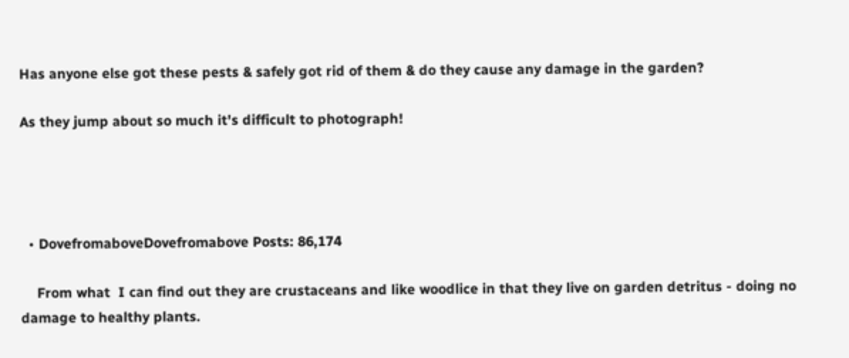Has anyone else got these pests & safely got rid of them & do they cause any damage in the garden?

As they jump about so much it's difficult to photograph!




  • DovefromaboveDovefromabove Posts: 86,174

    From what  I can find out they are crustaceans and like woodlice in that they live on garden detritus - doing no damage to healthy plants.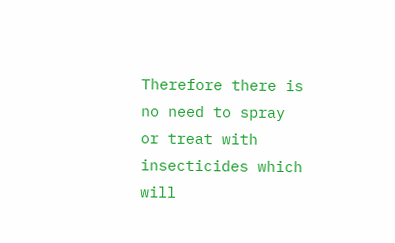Therefore there is no need to spray or treat with insecticides which will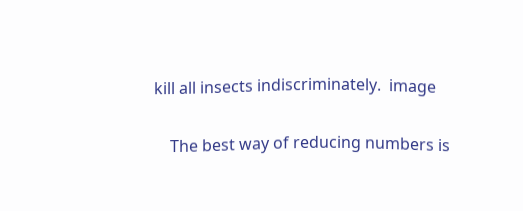kill all insects indiscriminately.  image

    The best way of reducing numbers is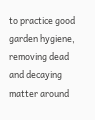to practice good garden hygiene, removing dead and decaying matter around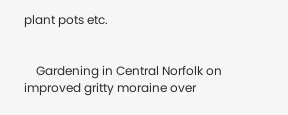plant pots etc.


    Gardening in Central Norfolk on improved gritty moraine over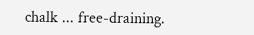chalk ... free-draining.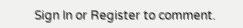Sign In or Register to comment.